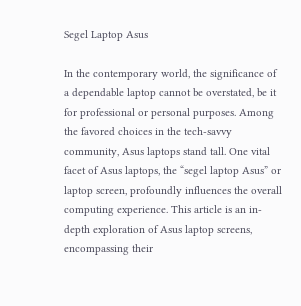Segel Laptop Asus

In the contemporary world, the significance of a dependable laptop cannot be overstated, be it for professional or personal purposes. Among the favored choices in the tech-savvy community, Asus laptops stand tall. One vital facet of Asus laptops, the “segel laptop Asus” or laptop screen, profoundly influences the overall computing experience. This article is an in-depth exploration of Asus laptop screens, encompassing their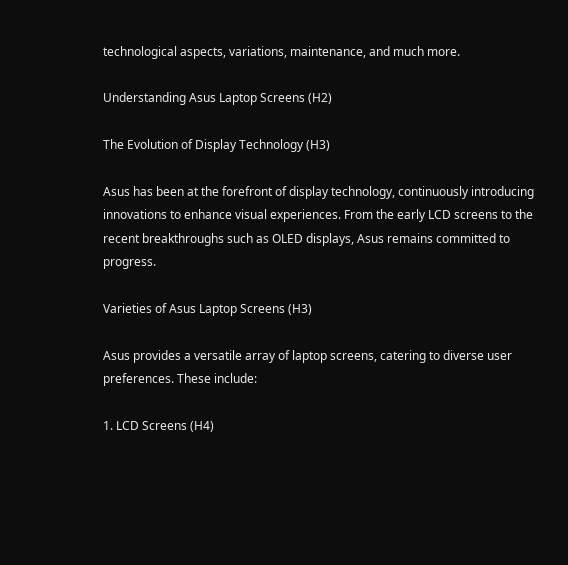technological aspects, variations, maintenance, and much more.

Understanding Asus Laptop Screens (H2)

The Evolution of Display Technology (H3)

Asus has been at the forefront of display technology, continuously introducing innovations to enhance visual experiences. From the early LCD screens to the recent breakthroughs such as OLED displays, Asus remains committed to progress.

Varieties of Asus Laptop Screens (H3)

Asus provides a versatile array of laptop screens, catering to diverse user preferences. These include:

1. LCD Screens (H4)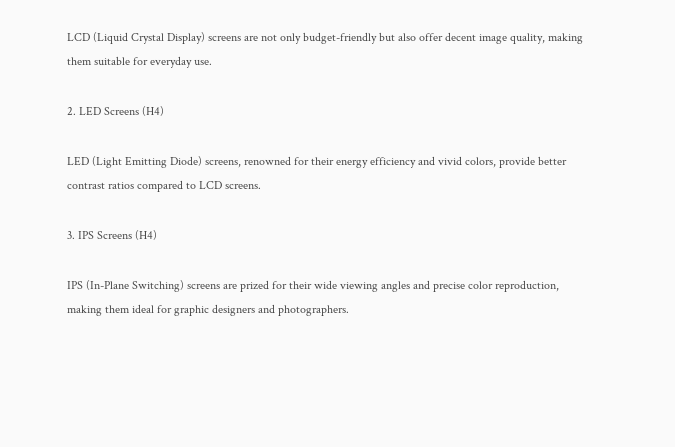LCD (Liquid Crystal Display) screens are not only budget-friendly but also offer decent image quality, making them suitable for everyday use.

2. LED Screens (H4)

LED (Light Emitting Diode) screens, renowned for their energy efficiency and vivid colors, provide better contrast ratios compared to LCD screens.

3. IPS Screens (H4)

IPS (In-Plane Switching) screens are prized for their wide viewing angles and precise color reproduction, making them ideal for graphic designers and photographers.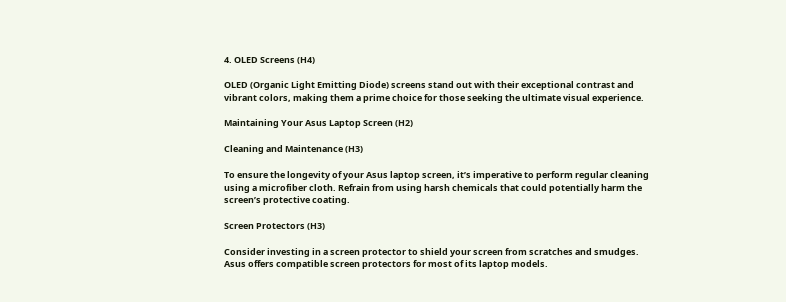4. OLED Screens (H4)

OLED (Organic Light Emitting Diode) screens stand out with their exceptional contrast and vibrant colors, making them a prime choice for those seeking the ultimate visual experience.

Maintaining Your Asus Laptop Screen (H2)

Cleaning and Maintenance (H3)

To ensure the longevity of your Asus laptop screen, it’s imperative to perform regular cleaning using a microfiber cloth. Refrain from using harsh chemicals that could potentially harm the screen’s protective coating.

Screen Protectors (H3)

Consider investing in a screen protector to shield your screen from scratches and smudges. Asus offers compatible screen protectors for most of its laptop models.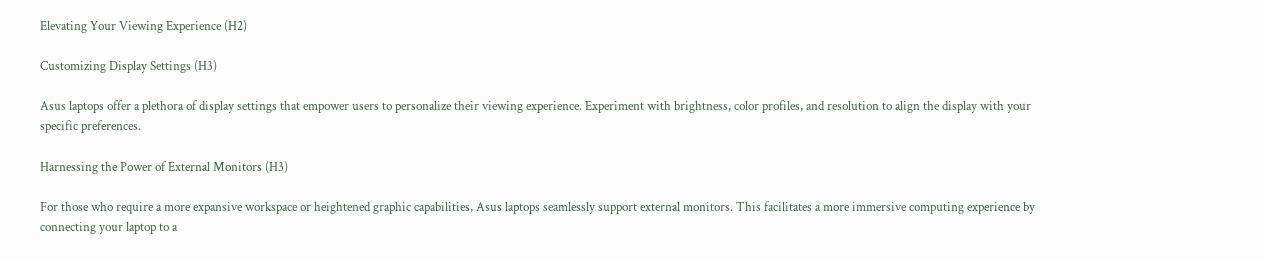Elevating Your Viewing Experience (H2)

Customizing Display Settings (H3)

Asus laptops offer a plethora of display settings that empower users to personalize their viewing experience. Experiment with brightness, color profiles, and resolution to align the display with your specific preferences.

Harnessing the Power of External Monitors (H3)

For those who require a more expansive workspace or heightened graphic capabilities, Asus laptops seamlessly support external monitors. This facilitates a more immersive computing experience by connecting your laptop to a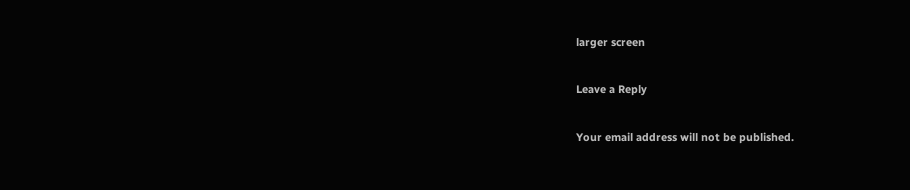larger screen

Leave a Reply

Your email address will not be published.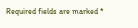Required fields are marked *